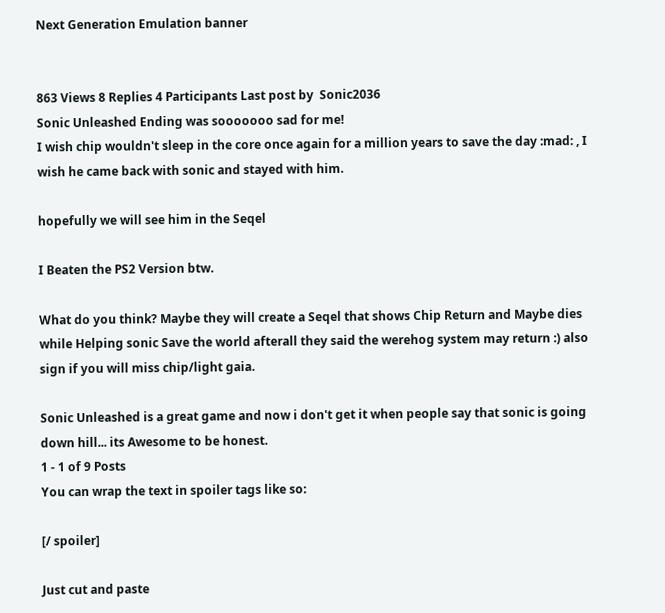Next Generation Emulation banner


863 Views 8 Replies 4 Participants Last post by  Sonic2036
Sonic Unleashed Ending was sooooooo sad for me!
I wish chip wouldn't sleep in the core once again for a million years to save the day :mad: , I wish he came back with sonic and stayed with him.

hopefully we will see him in the Seqel

I Beaten the PS2 Version btw.

What do you think? Maybe they will create a Seqel that shows Chip Return and Maybe dies while Helping sonic Save the world afterall they said the werehog system may return :) also sign if you will miss chip/light gaia.

Sonic Unleashed is a great game and now i don't get it when people say that sonic is going down hill... its Awesome to be honest.
1 - 1 of 9 Posts
You can wrap the text in spoiler tags like so:

[/ spoiler]

Just cut and paste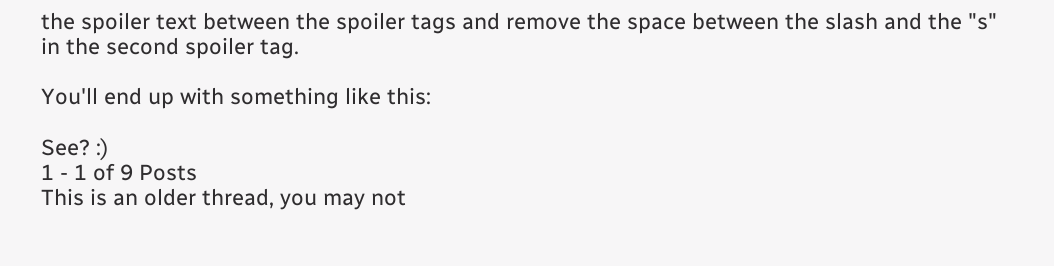the spoiler text between the spoiler tags and remove the space between the slash and the "s" in the second spoiler tag.

You'll end up with something like this:

See? :)
1 - 1 of 9 Posts
This is an older thread, you may not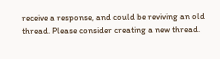receive a response, and could be reviving an old thread. Please consider creating a new thread.